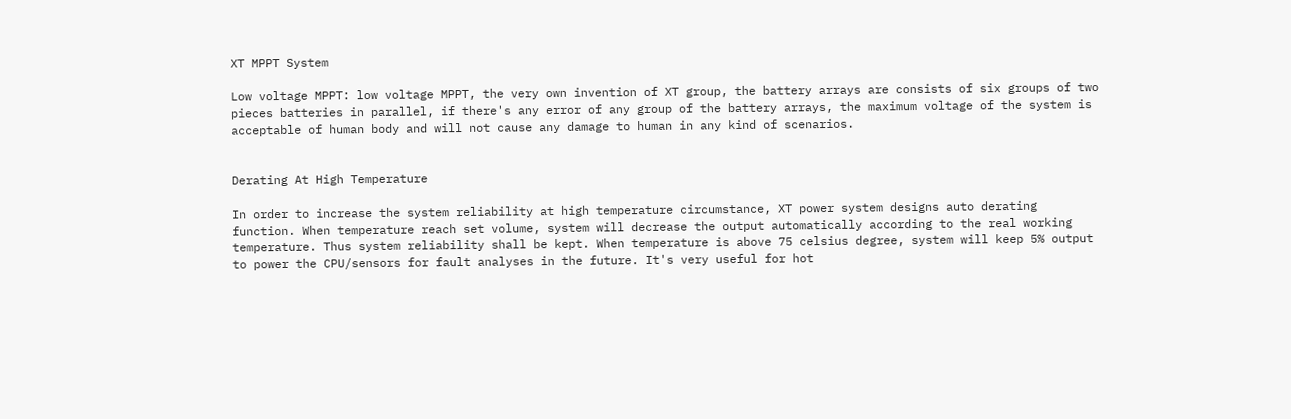XT MPPT System

Low voltage MPPT: low voltage MPPT, the very own invention of XT group, the battery arrays are consists of six groups of two pieces batteries in parallel, if there's any error of any group of the battery arrays, the maximum voltage of the system is acceptable of human body and will not cause any damage to human in any kind of scenarios.


Derating At High Temperature

In order to increase the system reliability at high temperature circumstance, XT power system designs auto derating function. When temperature reach set volume, system will decrease the output automatically according to the real working temperature. Thus system reliability shall be kept. When temperature is above 75 celsius degree, system will keep 5% output to power the CPU/sensors for fault analyses in the future. It's very useful for hot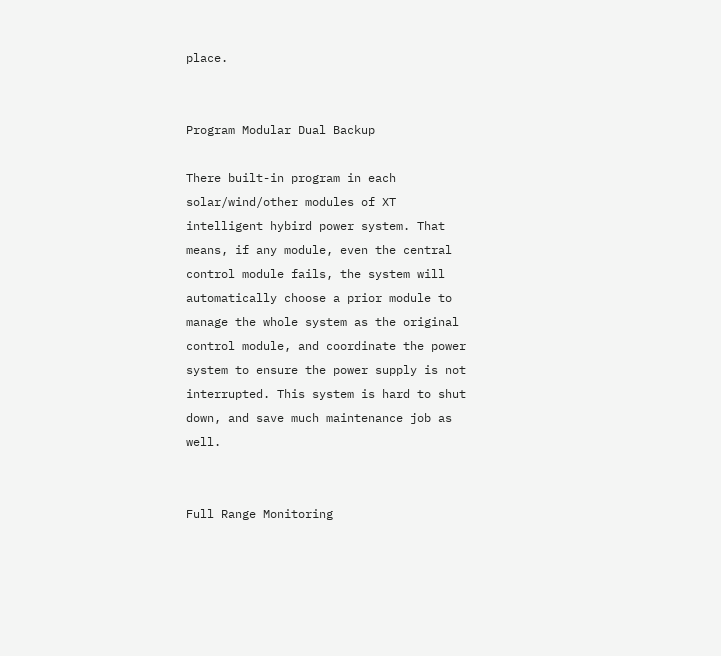place.


Program Modular Dual Backup

There built-in program in each solar/wind/other modules of XT intelligent hybird power system. That means, if any module, even the central control module fails, the system will automatically choose a prior module to manage the whole system as the original control module, and coordinate the power system to ensure the power supply is not interrupted. This system is hard to shut down, and save much maintenance job as well.


Full Range Monitoring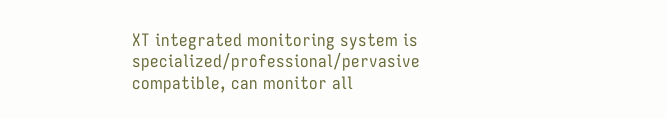XT integrated monitoring system is specialized/professional/pervasive compatible, can monitor all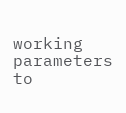working parameters to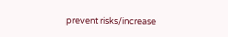prevent risks/increase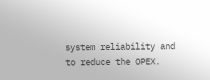system reliability and to reduce the OPEX.